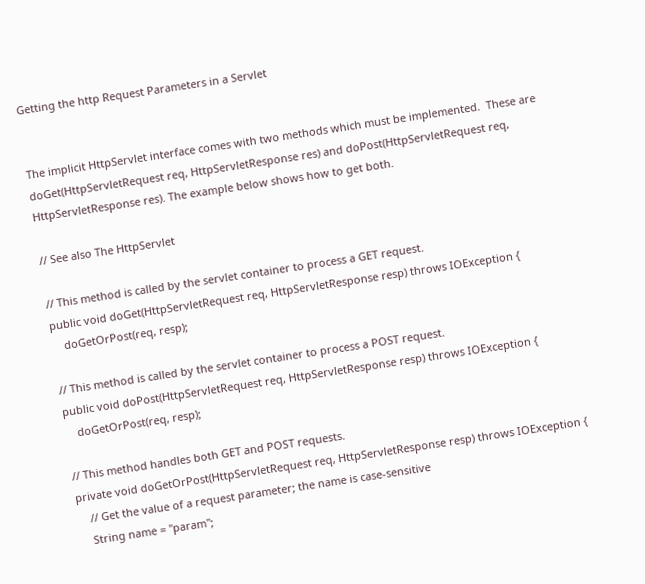Getting the http Request Parameters in a Servlet


The implicit HttpServlet interface comes with two methods which must be implemented.  These are doGet(HttpServletRequest req, HttpServletResponse res) and doPost(HttpServletRequest req, HttpServletResponse res). The example below shows how to get both.

// See also The HttpServlet

// This method is called by the servlet container to process a GET request.
public void doGet(HttpServletRequest req, HttpServletResponse resp) throws IOException {
    doGetOrPost(req, resp);

// This method is called by the servlet container to process a POST request.
public void doPost(HttpServletRequest req, HttpServletResponse resp) throws IOException {
    doGetOrPost(req, resp);

// This method handles both GET and POST requests.
private void doGetOrPost(HttpServletRequest req, HttpServletResponse resp) throws IOException {
    // Get the value of a request parameter; the name is case-sensitive
    String name = "param";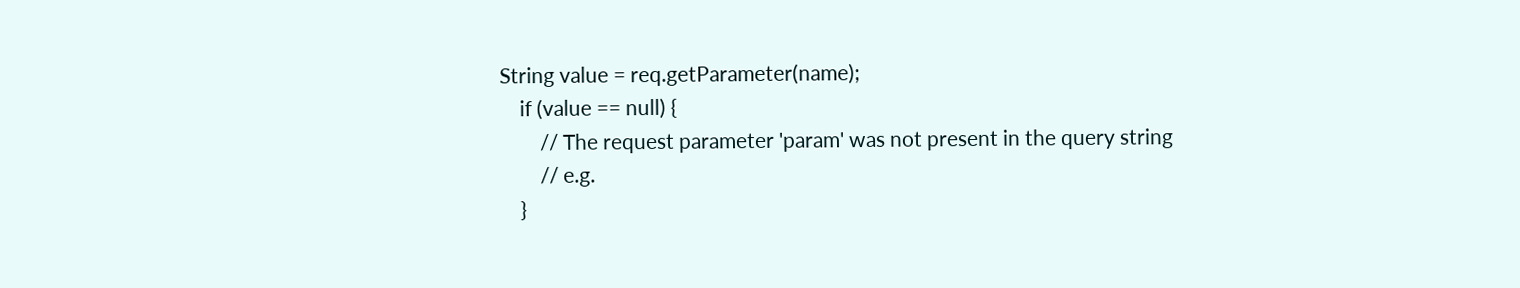String value = req.getParameter(name);
    if (value == null) {
        // The request parameter 'param' was not present in the query string
        // e.g.
    }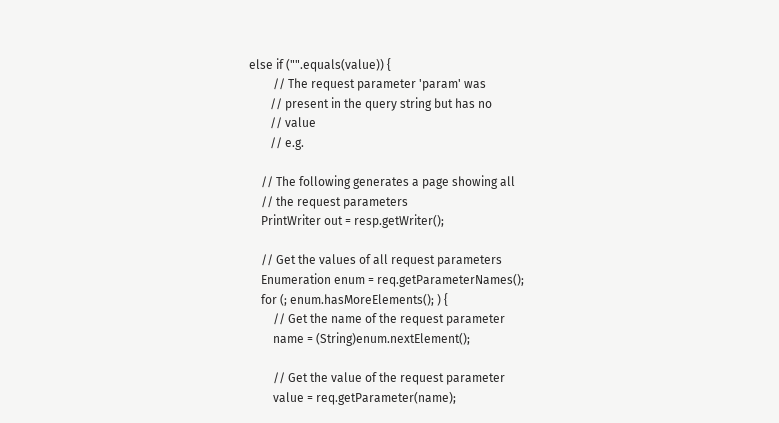else if ("".equals(value)) {
        // The request parameter 'param' was
       // present in the query string but has no
       // value
       // e.g.

    // The following generates a page showing all
    // the request parameters
    PrintWriter out = resp.getWriter();

    // Get the values of all request parameters
    Enumeration enum = req.getParameterNames();
    for (; enum.hasMoreElements(); ) {
        // Get the name of the request parameter
        name = (String)enum.nextElement();

        // Get the value of the request parameter
        value = req.getParameter(name);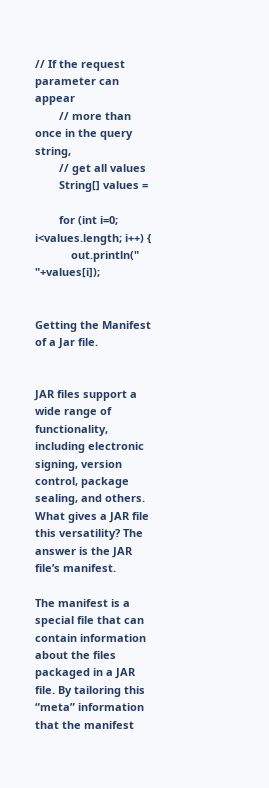// If the request parameter can appear
        // more than once in the query string,
        // get all values
        String[] values =

        for (int i=0; i<values.length; i++) {
            out.println("    "+values[i]);


Getting the Manifest of a Jar file.


JAR files support a wide range of functionality, including electronic signing, version control, package sealing, and others. What gives a JAR file this versatility? The answer is the JAR file’s manifest.

The manifest is a special file that can contain information about the files packaged in a JAR file. By tailoring this “meta” information that the manifest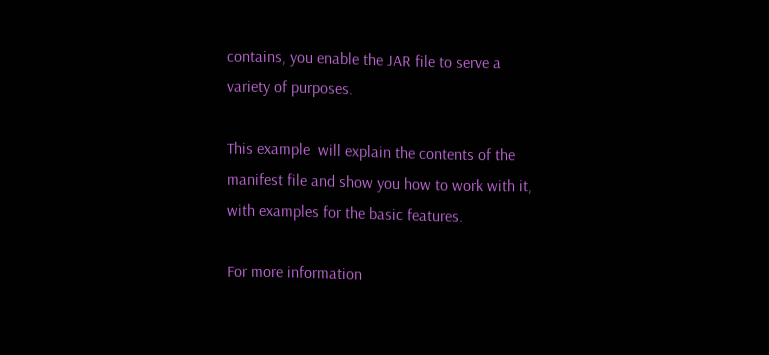contains, you enable the JAR file to serve a variety of purposes.

This example  will explain the contents of the manifest file and show you how to work with it, with examples for the basic features.

For more information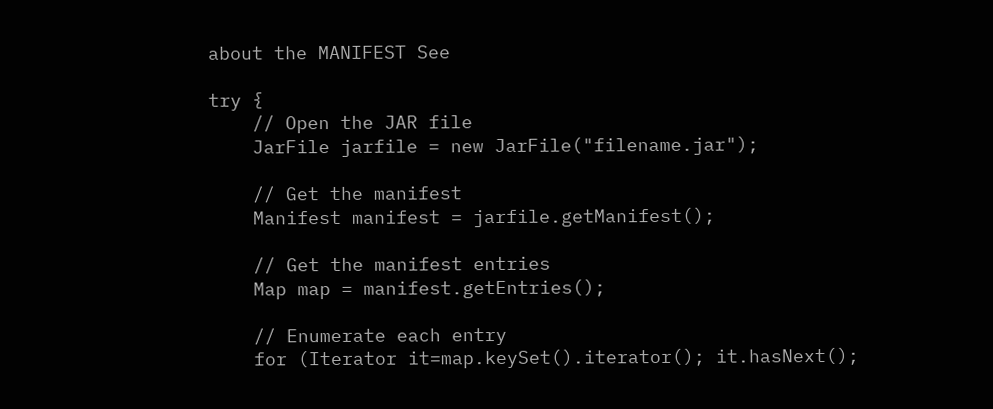about the MANIFEST See

try {
    // Open the JAR file
    JarFile jarfile = new JarFile("filename.jar");

    // Get the manifest
    Manifest manifest = jarfile.getManifest();

    // Get the manifest entries
    Map map = manifest.getEntries();

    // Enumerate each entry
    for (Iterator it=map.keySet().iterator(); it.hasNext();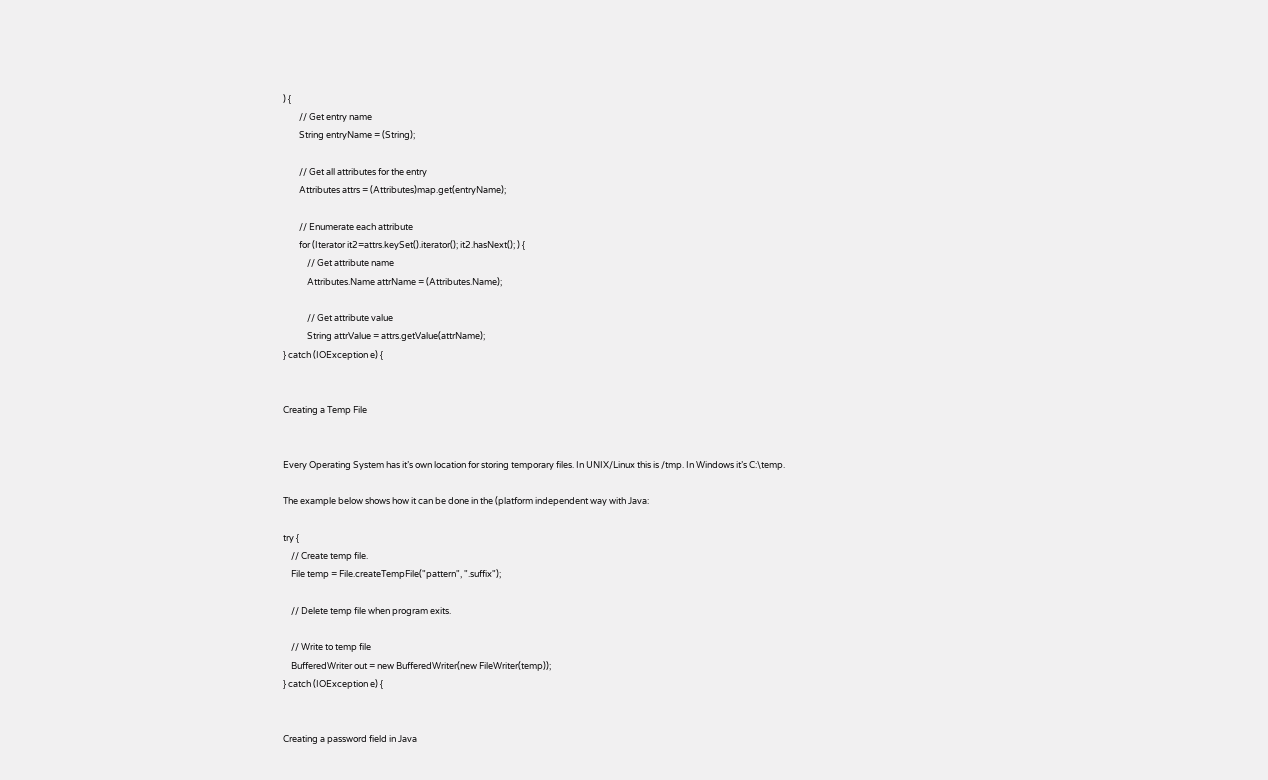) {
        // Get entry name
        String entryName = (String);

        // Get all attributes for the entry
        Attributes attrs = (Attributes)map.get(entryName);

        // Enumerate each attribute
        for (Iterator it2=attrs.keySet().iterator(); it2.hasNext(); ) {
            // Get attribute name
            Attributes.Name attrName = (Attributes.Name);

            // Get attribute value
            String attrValue = attrs.getValue(attrName);
} catch (IOException e) {


Creating a Temp File


Every Operating System has it’s own location for storing temporary files. In UNIX/Linux this is /tmp. In Windows it’s C:\temp.

The example below shows how it can be done in the (platform independent way with Java:

try {
    // Create temp file.
    File temp = File.createTempFile("pattern", ".suffix");

    // Delete temp file when program exits.

    // Write to temp file
    BufferedWriter out = new BufferedWriter(new FileWriter(temp));
} catch (IOException e) {


Creating a password field in Java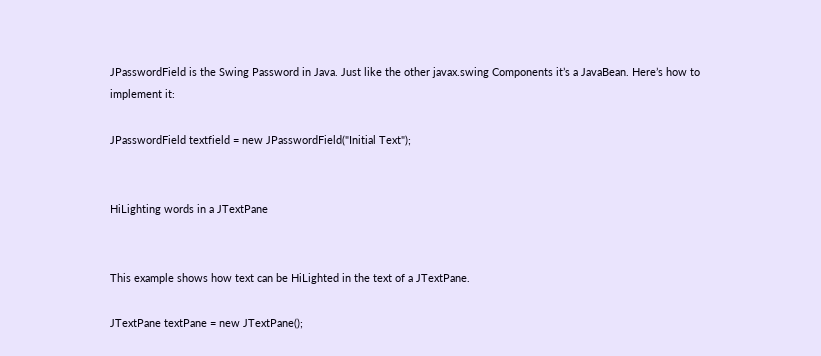JPasswordField is the Swing Password in Java. Just like the other javax.swing Components it’s a JavaBean. Here’s how to implement it:

JPasswordField textfield = new JPasswordField("Initial Text");


HiLighting words in a JTextPane


This example shows how text can be HiLighted in the text of a JTextPane.

JTextPane textPane = new JTextPane();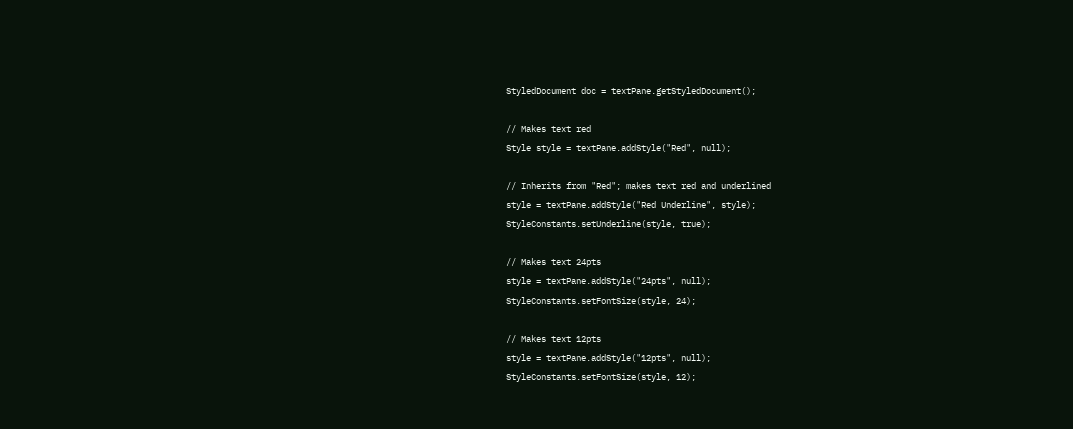StyledDocument doc = textPane.getStyledDocument();

// Makes text red
Style style = textPane.addStyle("Red", null);

// Inherits from "Red"; makes text red and underlined
style = textPane.addStyle("Red Underline", style);
StyleConstants.setUnderline(style, true);

// Makes text 24pts
style = textPane.addStyle("24pts", null);
StyleConstants.setFontSize(style, 24);

// Makes text 12pts
style = textPane.addStyle("12pts", null);
StyleConstants.setFontSize(style, 12);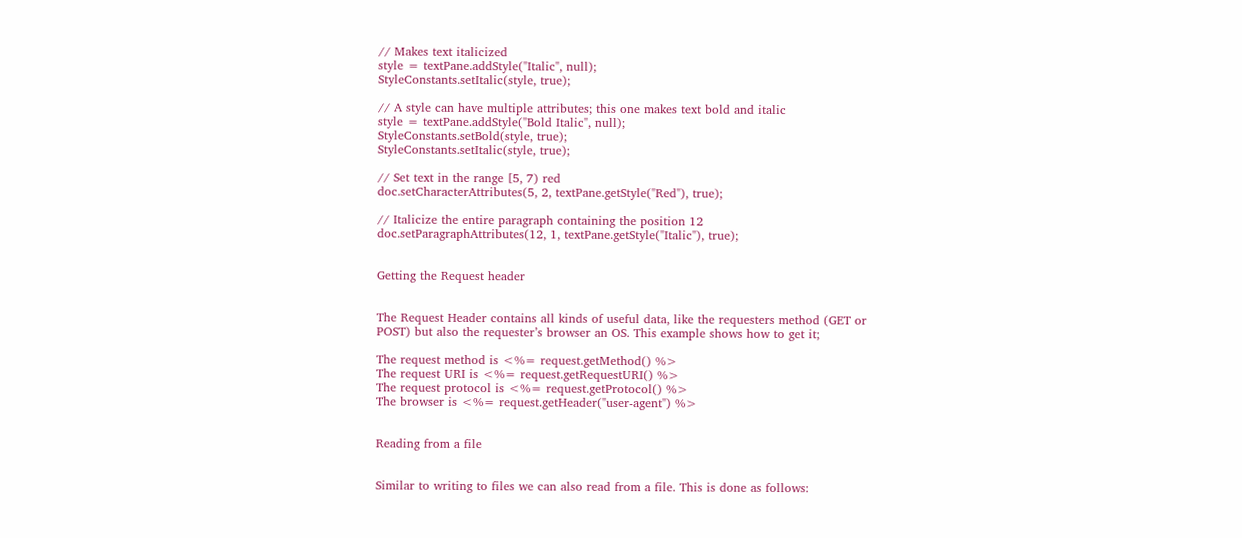// Makes text italicized
style = textPane.addStyle("Italic", null);
StyleConstants.setItalic(style, true);

// A style can have multiple attributes; this one makes text bold and italic
style = textPane.addStyle("Bold Italic", null);
StyleConstants.setBold(style, true);
StyleConstants.setItalic(style, true);

// Set text in the range [5, 7) red
doc.setCharacterAttributes(5, 2, textPane.getStyle("Red"), true);

// Italicize the entire paragraph containing the position 12
doc.setParagraphAttributes(12, 1, textPane.getStyle("Italic"), true);


Getting the Request header


The Request Header contains all kinds of useful data, like the requesters method (GET or POST) but also the requester’s browser an OS. This example shows how to get it;

The request method is <%= request.getMethod() %>
The request URI is <%= request.getRequestURI() %>
The request protocol is <%= request.getProtocol() %>
The browser is <%= request.getHeader("user-agent") %>


Reading from a file


Similar to writing to files we can also read from a file. This is done as follows: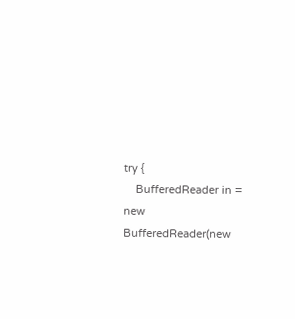try {
    BufferedReader in = new BufferedReader(new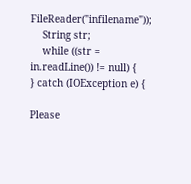FileReader("infilename"));
    String str;
    while ((str = in.readLine()) != null) {
} catch (IOException e) {

Please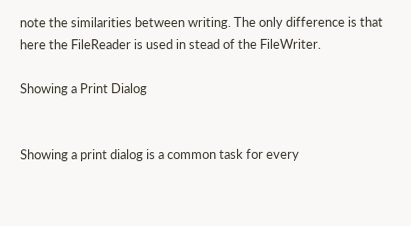note the similarities between writing. The only difference is that here the FileReader is used in stead of the FileWriter.

Showing a Print Dialog


Showing a print dialog is a common task for every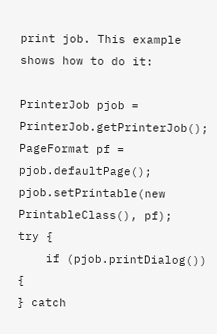print job. This example shows how to do it:

PrinterJob pjob = PrinterJob.getPrinterJob();
PageFormat pf = pjob.defaultPage();
pjob.setPrintable(new PrintableClass(), pf);
try {
    if (pjob.printDialog()) {
} catch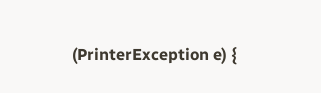(PrinterException e) {